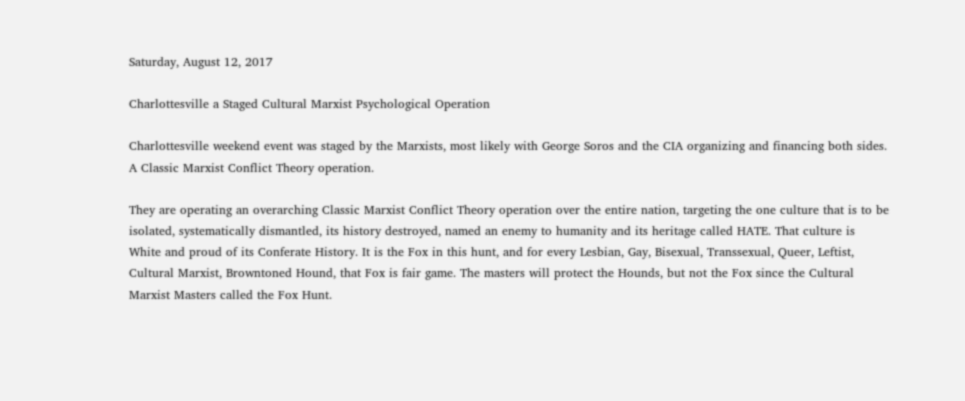Saturday, August 12, 2017

Charlottesville a Staged Cultural Marxist Psychological Operation

Charlottesville weekend event was staged by the Marxists, most likely with George Soros and the CIA organizing and financing both sides. A Classic Marxist Conflict Theory operation.

They are operating an overarching Classic Marxist Conflict Theory operation over the entire nation, targeting the one culture that is to be isolated, systematically dismantled, its history destroyed, named an enemy to humanity and its heritage called HATE. That culture is White and proud of its Conferate History. It is the Fox in this hunt, and for every Lesbian, Gay, Bisexual, Transsexual, Queer, Leftist, Cultural Marxist, Browntoned Hound, that Fox is fair game. The masters will protect the Hounds, but not the Fox since the Cultural Marxist Masters called the Fox Hunt.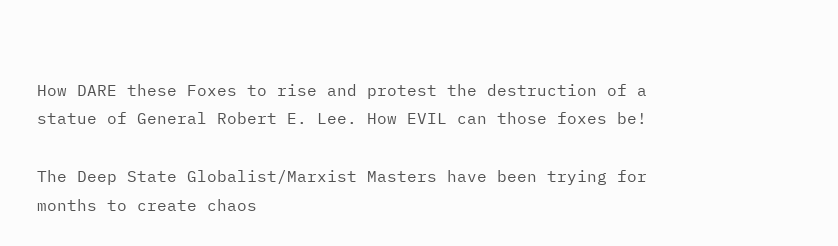How DARE these Foxes to rise and protest the destruction of a statue of General Robert E. Lee. How EVIL can those foxes be!

The Deep State Globalist/Marxist Masters have been trying for months to create chaos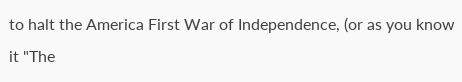to halt the America First War of Independence, (or as you know it "The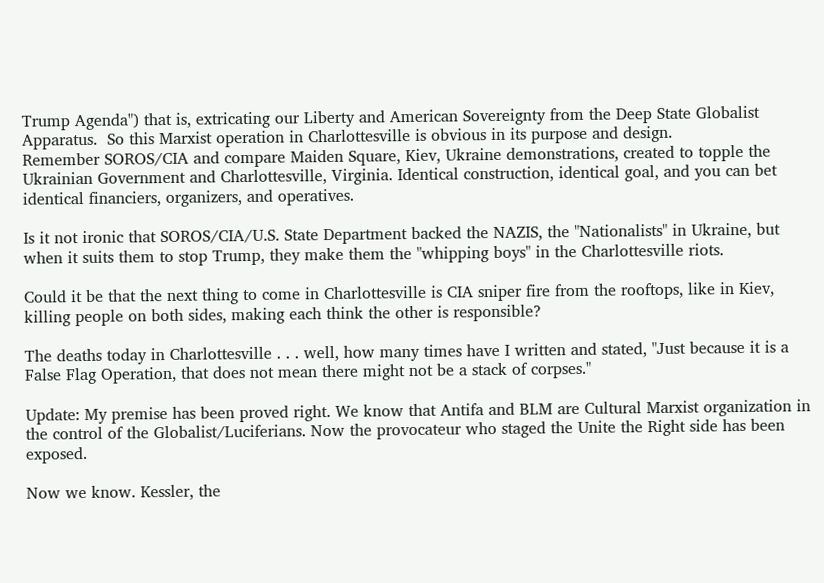Trump Agenda") that is, extricating our Liberty and American Sovereignty from the Deep State Globalist Apparatus.  So this Marxist operation in Charlottesville is obvious in its purpose and design.
Remember SOROS/CIA and compare Maiden Square, Kiev, Ukraine demonstrations, created to topple the Ukrainian Government and Charlottesville, Virginia. Identical construction, identical goal, and you can bet identical financiers, organizers, and operatives.

Is it not ironic that SOROS/CIA/U.S. State Department backed the NAZIS, the "Nationalists" in Ukraine, but when it suits them to stop Trump, they make them the "whipping boys" in the Charlottesville riots.

Could it be that the next thing to come in Charlottesville is CIA sniper fire from the rooftops, like in Kiev, killing people on both sides, making each think the other is responsible?

The deaths today in Charlottesville . . . well, how many times have I written and stated, "Just because it is a False Flag Operation, that does not mean there might not be a stack of corpses."

Update: My premise has been proved right. We know that Antifa and BLM are Cultural Marxist organization in the control of the Globalist/Luciferians. Now the provocateur who staged the Unite the Right side has been exposed.

Now we know. Kessler, the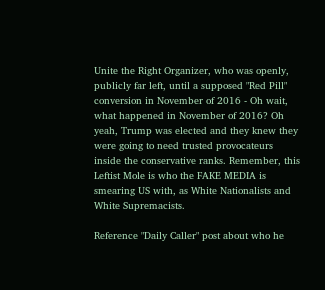Unite the Right Organizer, who was openly, publicly far left, until a supposed "Red Pill" conversion in November of 2016 - Oh wait, what happened in November of 2016? Oh yeah, Trump was elected and they knew they were going to need trusted provocateurs inside the conservative ranks. Remember, this Leftist Mole is who the FAKE MEDIA is smearing US with, as White Nationalists and White Supremacists.

Reference "Daily Caller" post about who he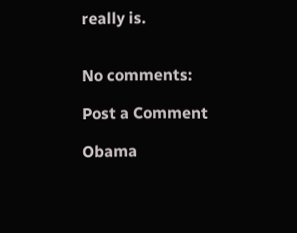really is.


No comments:

Post a Comment

Obama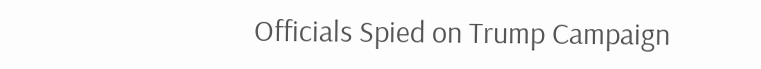Officials Spied on Trump Campaign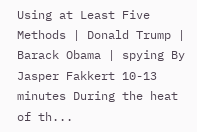Using at Least Five Methods | Donald Trump | Barack Obama | spying By Jasper Fakkert 10-13 minutes During the heat of th...